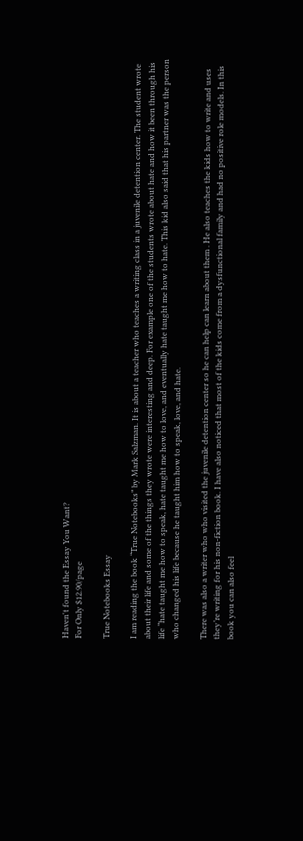Haven't found the Essay You Want?
For Only $12.90/page

True Notebooks Essay

I am reading the book “True Notebooks” by Mark Salzman. It is about a teacher who teaches a writing class in a juvenile detention center. The student wrote about their life and some of the things they wrote were interesting and deep. For example one of the students wrote about hate and how it been through his life “hate taught me how to speak, hate taught me how to love, and eventually hate taught me how to hate. This kid also said that his partner was the person who changed his life because he taught him how to speak, love, and hate.

There was also a writer who who visited the juvenile detention center so he can help can learn about them . He also teaches the kids how to write and uses they’re writing for his non-fiction book. I have also noticed that most of the kids come from a dysfunctional family and had no positive role models. In this book you can also feel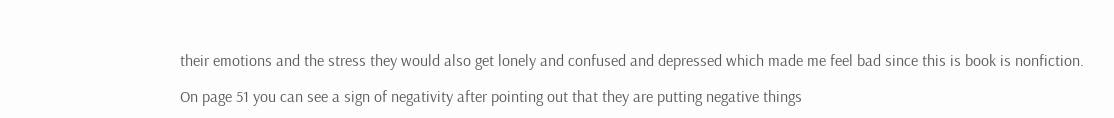their emotions and the stress they would also get lonely and confused and depressed which made me feel bad since this is book is nonfiction.

On page 51 you can see a sign of negativity after pointing out that they are putting negative things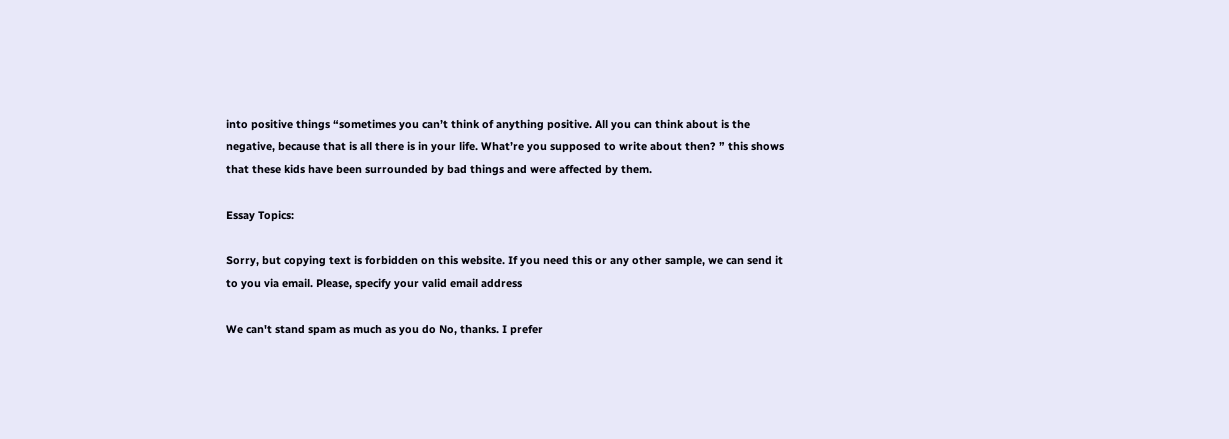into positive things “sometimes you can’t think of anything positive. All you can think about is the negative, because that is all there is in your life. What’re you supposed to write about then? ” this shows that these kids have been surrounded by bad things and were affected by them.

Essay Topics:

Sorry, but copying text is forbidden on this website. If you need this or any other sample, we can send it to you via email. Please, specify your valid email address

We can't stand spam as much as you do No, thanks. I prefer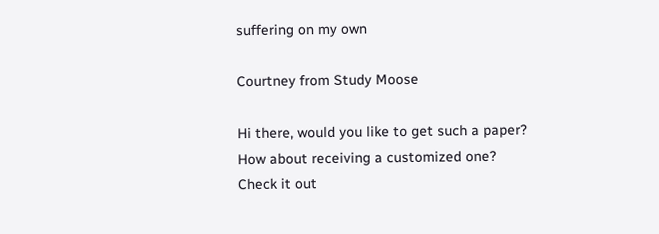suffering on my own

Courtney from Study Moose

Hi there, would you like to get such a paper? How about receiving a customized one? Check it out